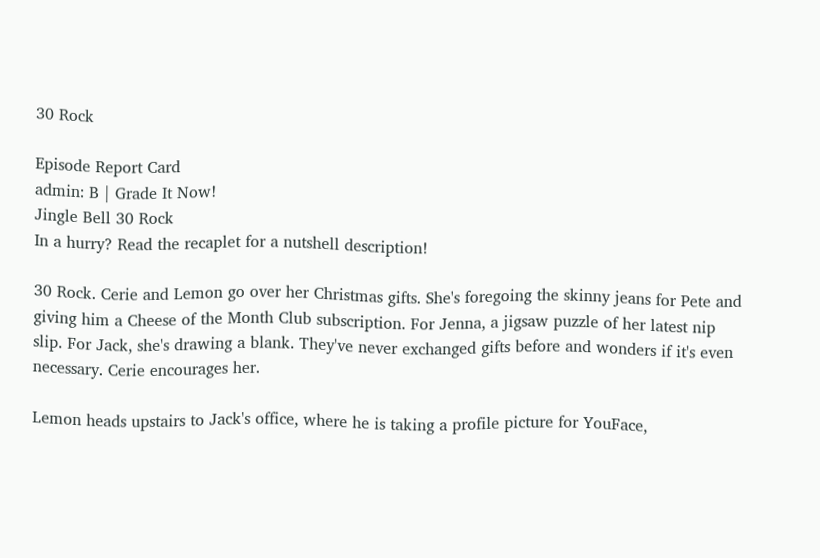30 Rock

Episode Report Card
admin: B | Grade It Now!
Jingle Bell 30 Rock
In a hurry? Read the recaplet for a nutshell description!

30 Rock. Cerie and Lemon go over her Christmas gifts. She's foregoing the skinny jeans for Pete and giving him a Cheese of the Month Club subscription. For Jenna, a jigsaw puzzle of her latest nip slip. For Jack, she's drawing a blank. They've never exchanged gifts before and wonders if it's even necessary. Cerie encourages her.

Lemon heads upstairs to Jack's office, where he is taking a profile picture for YouFace,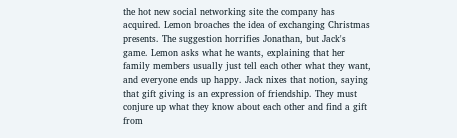the hot new social networking site the company has acquired. Lemon broaches the idea of exchanging Christmas presents. The suggestion horrifies Jonathan, but Jack's game. Lemon asks what he wants, explaining that her family members usually just tell each other what they want, and everyone ends up happy. Jack nixes that notion, saying that gift giving is an expression of friendship. They must conjure up what they know about each other and find a gift from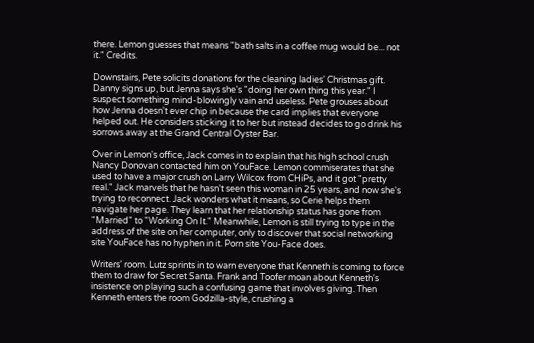there. Lemon guesses that means "bath salts in a coffee mug would be... not it." Credits.

Downstairs, Pete solicits donations for the cleaning ladies' Christmas gift. Danny signs up, but Jenna says she's "doing her own thing this year." I suspect something mind-blowingly vain and useless. Pete grouses about how Jenna doesn't ever chip in because the card implies that everyone helped out. He considers sticking it to her but instead decides to go drink his sorrows away at the Grand Central Oyster Bar.

Over in Lemon's office, Jack comes in to explain that his high school crush Nancy Donovan contacted him on YouFace. Lemon commiserates that she used to have a major crush on Larry Wilcox from CHiPs, and it got "pretty real." Jack marvels that he hasn't seen this woman in 25 years, and now she's trying to reconnect. Jack wonders what it means, so Cerie helps them navigate her page. They learn that her relationship status has gone from "Married" to "Working On It." Meanwhile, Lemon is still trying to type in the address of the site on her computer, only to discover that social networking site YouFace has no hyphen in it. Porn site You-Face does.

Writers' room. Lutz sprints in to warn everyone that Kenneth is coming to force them to draw for Secret Santa. Frank and Toofer moan about Kenneth's insistence on playing such a confusing game that involves giving. Then Kenneth enters the room Godzilla-style, crushing a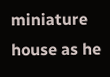miniature house as he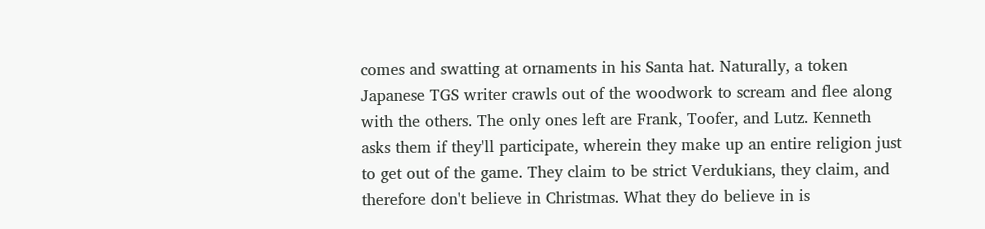comes and swatting at ornaments in his Santa hat. Naturally, a token Japanese TGS writer crawls out of the woodwork to scream and flee along with the others. The only ones left are Frank, Toofer, and Lutz. Kenneth asks them if they'll participate, wherein they make up an entire religion just to get out of the game. They claim to be strict Verdukians, they claim, and therefore don't believe in Christmas. What they do believe in is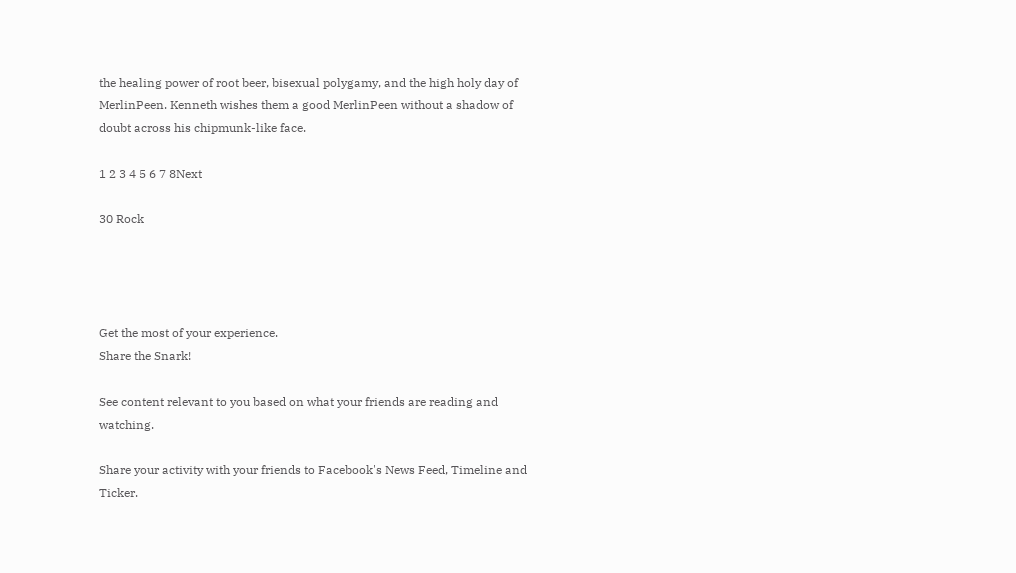the healing power of root beer, bisexual polygamy, and the high holy day of MerlinPeen. Kenneth wishes them a good MerlinPeen without a shadow of doubt across his chipmunk-like face.

1 2 3 4 5 6 7 8Next

30 Rock




Get the most of your experience.
Share the Snark!

See content relevant to you based on what your friends are reading and watching.

Share your activity with your friends to Facebook's News Feed, Timeline and Ticker.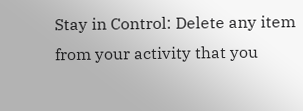Stay in Control: Delete any item from your activity that you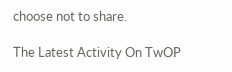choose not to share.

The Latest Activity On TwOP